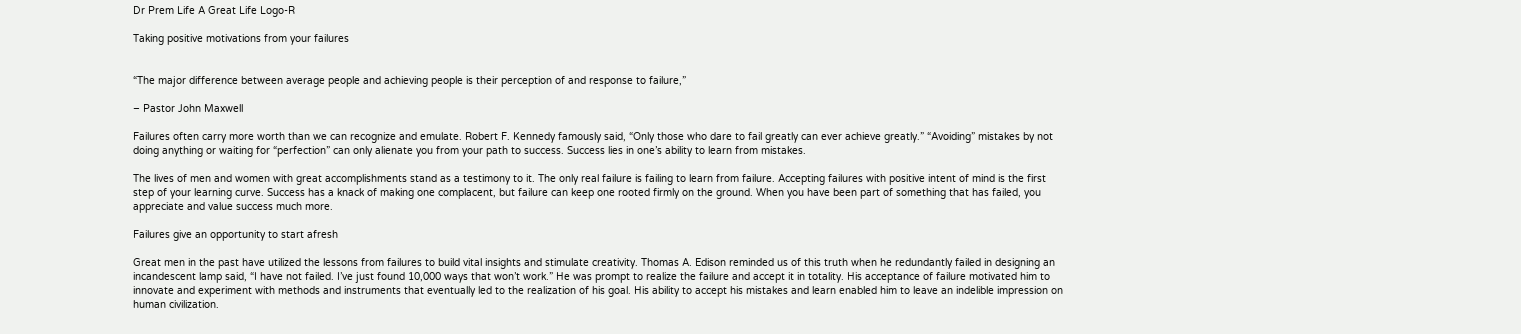Dr Prem Life A Great Life Logo-R

Taking positive motivations from your failures


“The major difference between average people and achieving people is their perception of and response to failure,”

– Pastor John Maxwell

Failures often carry more worth than we can recognize and emulate. Robert F. Kennedy famously said, “Only those who dare to fail greatly can ever achieve greatly.” “Avoiding” mistakes by not doing anything or waiting for “perfection” can only alienate you from your path to success. Success lies in one’s ability to learn from mistakes.

The lives of men and women with great accomplishments stand as a testimony to it. The only real failure is failing to learn from failure. Accepting failures with positive intent of mind is the first step of your learning curve. Success has a knack of making one complacent, but failure can keep one rooted firmly on the ground. When you have been part of something that has failed, you appreciate and value success much more.

Failures give an opportunity to start afresh

Great men in the past have utilized the lessons from failures to build vital insights and stimulate creativity. Thomas A. Edison reminded us of this truth when he redundantly failed in designing an incandescent lamp said, “I have not failed. I’ve just found 10,000 ways that won’t work.” He was prompt to realize the failure and accept it in totality. His acceptance of failure motivated him to innovate and experiment with methods and instruments that eventually led to the realization of his goal. His ability to accept his mistakes and learn enabled him to leave an indelible impression on human civilization.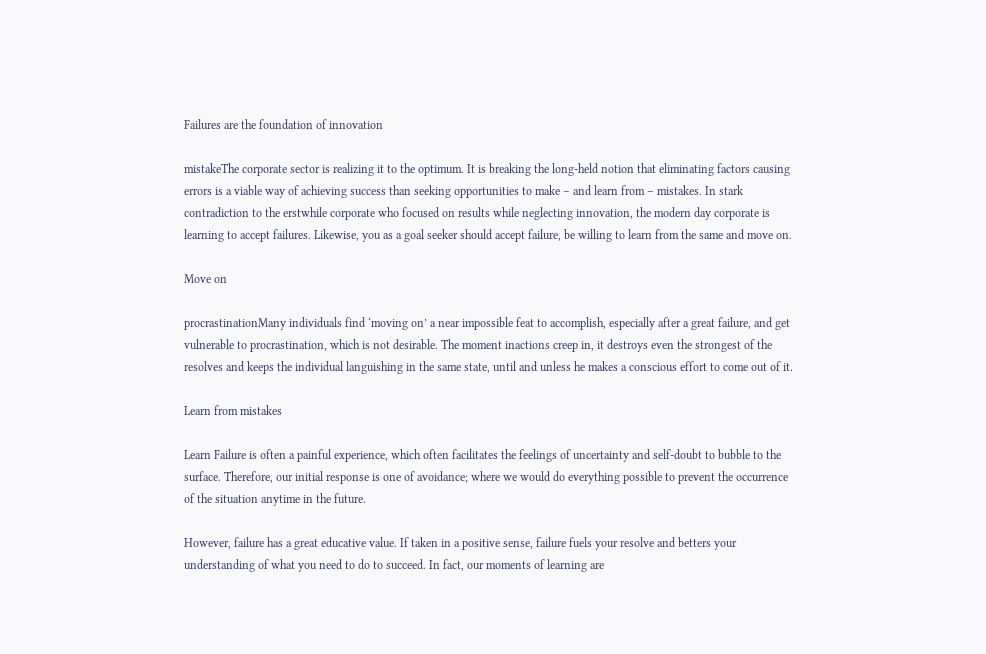Failures are the foundation of innovation

mistakeThe corporate sector is realizing it to the optimum. It is breaking the long-held notion that eliminating factors causing errors is a viable way of achieving success than seeking opportunities to make – and learn from – mistakes. In stark contradiction to the erstwhile corporate who focused on results while neglecting innovation, the modern day corporate is learning to accept failures. Likewise, you as a goal seeker should accept failure, be willing to learn from the same and move on.

Move on

procrastinationMany individuals find ‘moving on’ a near impossible feat to accomplish, especially after a great failure, and get vulnerable to procrastination, which is not desirable. The moment inactions creep in, it destroys even the strongest of the resolves and keeps the individual languishing in the same state, until and unless he makes a conscious effort to come out of it.

Learn from mistakes

Learn Failure is often a painful experience, which often facilitates the feelings of uncertainty and self-doubt to bubble to the surface. Therefore, our initial response is one of avoidance; where we would do everything possible to prevent the occurrence of the situation anytime in the future.

However, failure has a great educative value. If taken in a positive sense, failure fuels your resolve and betters your understanding of what you need to do to succeed. In fact, our moments of learning are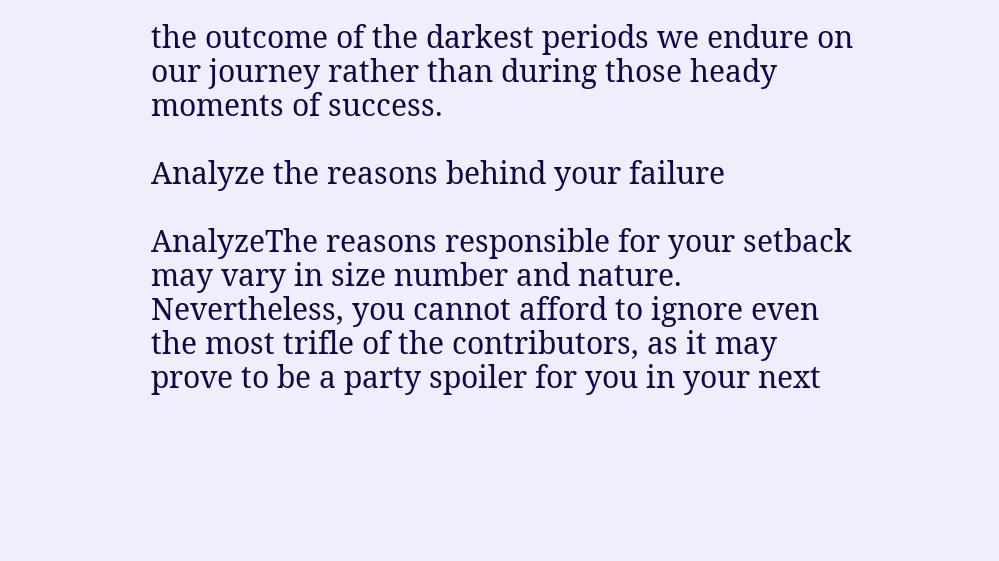the outcome of the darkest periods we endure on our journey rather than during those heady moments of success.

Analyze the reasons behind your failure

AnalyzeThe reasons responsible for your setback may vary in size number and nature. Nevertheless, you cannot afford to ignore even the most trifle of the contributors, as it may prove to be a party spoiler for you in your next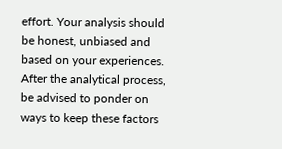effort. Your analysis should be honest, unbiased and based on your experiences. After the analytical process, be advised to ponder on ways to keep these factors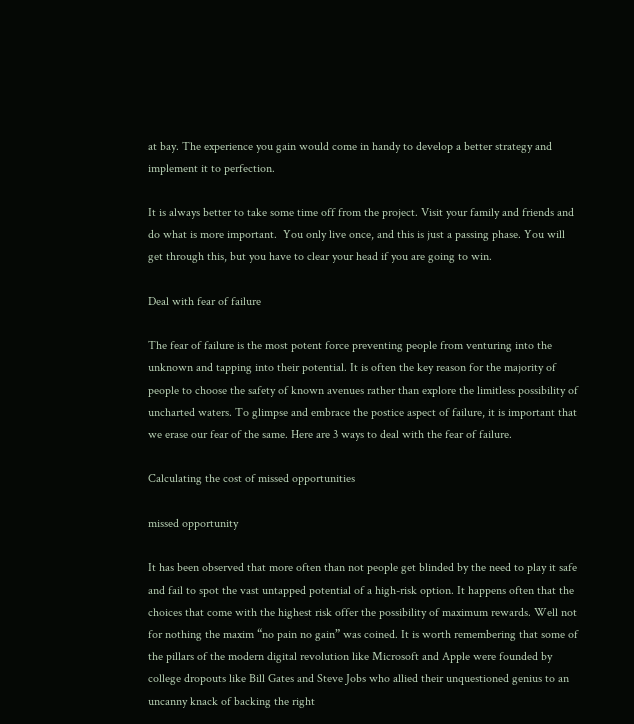at bay. The experience you gain would come in handy to develop a better strategy and implement it to perfection.

It is always better to take some time off from the project. Visit your family and friends and do what is more important.  You only live once, and this is just a passing phase. You will get through this, but you have to clear your head if you are going to win.

Deal with fear of failure

The fear of failure is the most potent force preventing people from venturing into the unknown and tapping into their potential. It is often the key reason for the majority of people to choose the safety of known avenues rather than explore the limitless possibility of uncharted waters. To glimpse and embrace the postice aspect of failure, it is important that we erase our fear of the same. Here are 3 ways to deal with the fear of failure.

Calculating the cost of missed opportunities

missed opportunity

It has been observed that more often than not people get blinded by the need to play it safe and fail to spot the vast untapped potential of a high-risk option. It happens often that the choices that come with the highest risk offer the possibility of maximum rewards. Well not for nothing the maxim “no pain no gain” was coined. It is worth remembering that some of the pillars of the modern digital revolution like Microsoft and Apple were founded by college dropouts like Bill Gates and Steve Jobs who allied their unquestioned genius to an uncanny knack of backing the right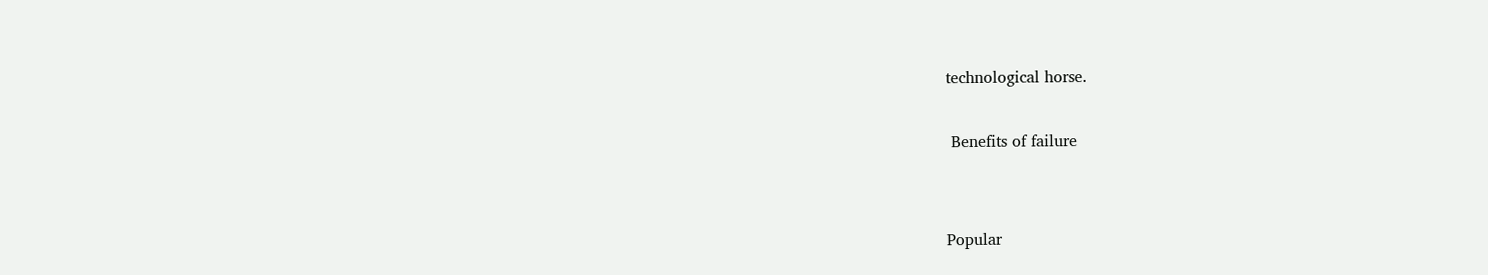technological horse.

 Benefits of failure


Popular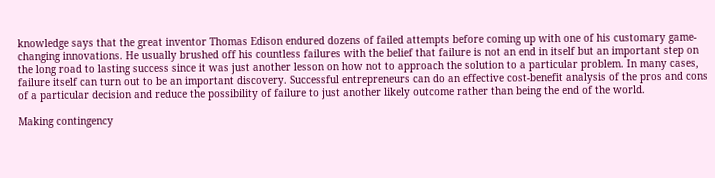knowledge says that the great inventor Thomas Edison endured dozens of failed attempts before coming up with one of his customary game-changing innovations. He usually brushed off his countless failures with the belief that failure is not an end in itself but an important step on the long road to lasting success since it was just another lesson on how not to approach the solution to a particular problem. In many cases, failure itself can turn out to be an important discovery. Successful entrepreneurs can do an effective cost-benefit analysis of the pros and cons of a particular decision and reduce the possibility of failure to just another likely outcome rather than being the end of the world.

Making contingency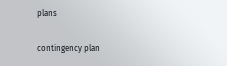plans

contingency plan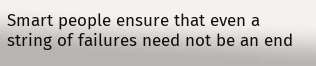Smart people ensure that even a string of failures need not be an end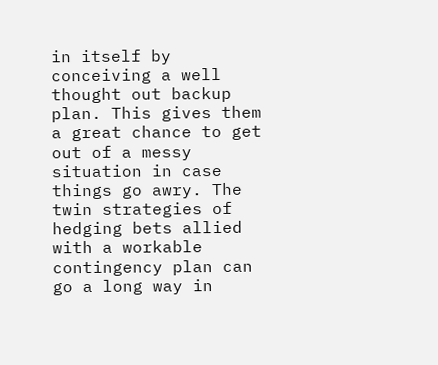in itself by conceiving a well thought out backup plan. This gives them a great chance to get out of a messy situation in case things go awry. The twin strategies of hedging bets allied with a workable contingency plan can go a long way in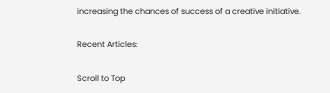increasing the chances of success of a creative initiative.

Recent Articles:

Scroll to Top